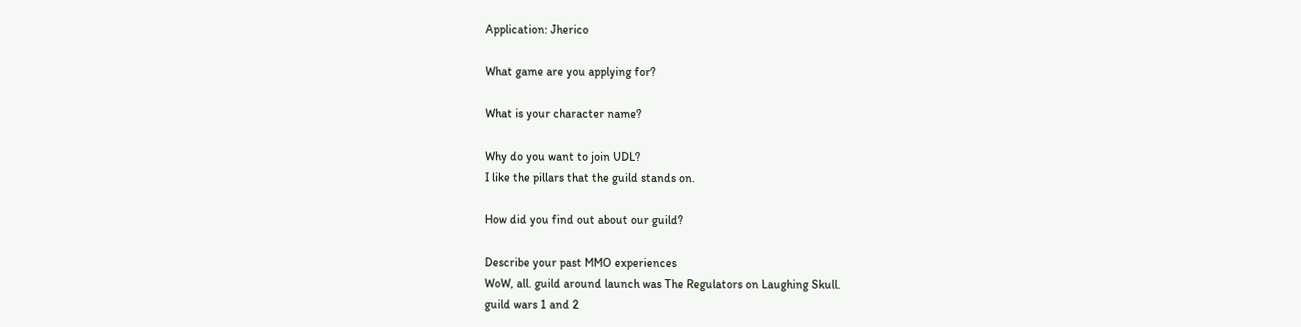Application: Jherico

What game are you applying for?

What is your character name?

Why do you want to join UDL?
I like the pillars that the guild stands on.

How did you find out about our guild?

Describe your past MMO experiences
WoW, all. guild around launch was The Regulators on Laughing Skull.
guild wars 1 and 2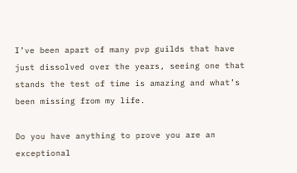I’ve been apart of many pvp guilds that have just dissolved over the years, seeing one that stands the test of time is amazing and what’s been missing from my life.

Do you have anything to prove you are an exceptional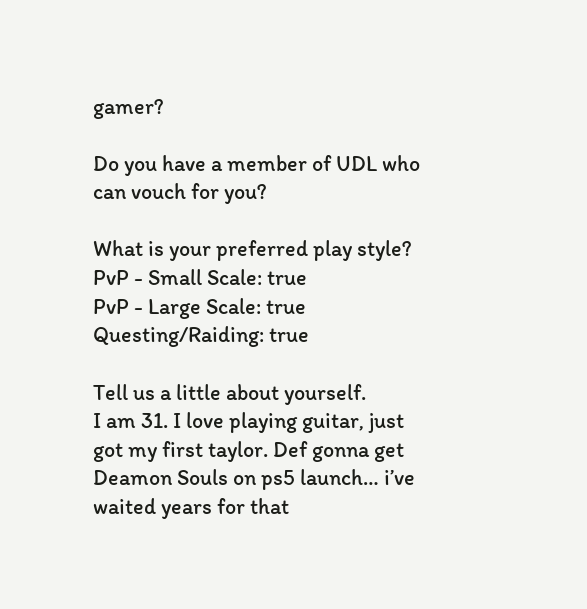gamer?

Do you have a member of UDL who can vouch for you?

What is your preferred play style?
PvP - Small Scale: true
PvP - Large Scale: true
Questing/Raiding: true

Tell us a little about yourself.
I am 31. I love playing guitar, just got my first taylor. Def gonna get Deamon Souls on ps5 launch… i’ve waited years for that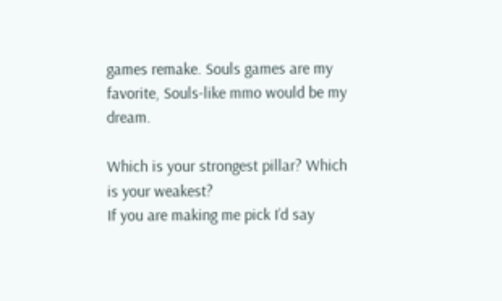games remake. Souls games are my favorite, Souls-like mmo would be my dream.

Which is your strongest pillar? Which is your weakest?
If you are making me pick I’d say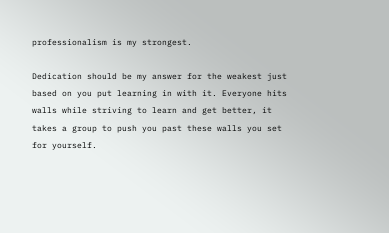professionalism is my strongest.

Dedication should be my answer for the weakest just based on you put learning in with it. Everyone hits walls while striving to learn and get better, it takes a group to push you past these walls you set for yourself.